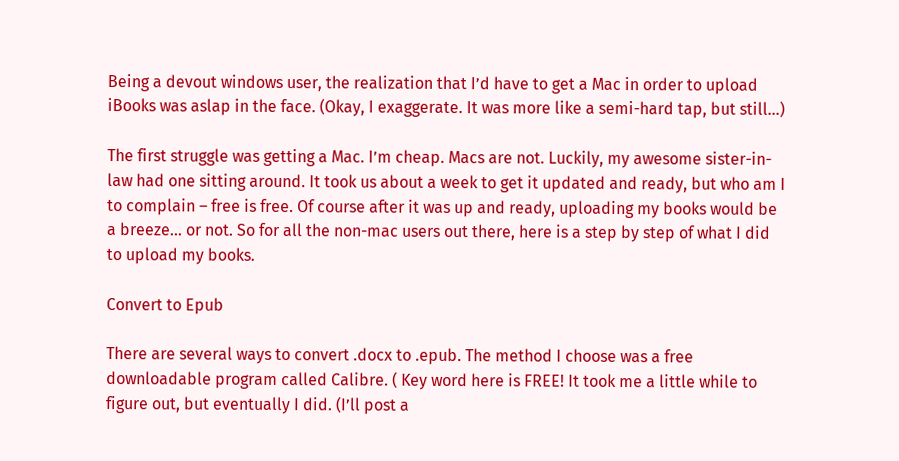Being a devout windows user, the realization that I’d have to get a Mac in order to upload iBooks was aslap in the face. (Okay, I exaggerate. It was more like a semi-hard tap, but still…)

The first struggle was getting a Mac. I’m cheap. Macs are not. Luckily, my awesome sister-in-law had one sitting around. It took us about a week to get it updated and ready, but who am I to complain – free is free. Of course after it was up and ready, uploading my books would be a breeze… or not. So for all the non-mac users out there, here is a step by step of what I did to upload my books.

Convert to Epub

There are several ways to convert .docx to .epub. The method I choose was a free downloadable program called Calibre. ( Key word here is FREE! It took me a little while to figure out, but eventually I did. (I’ll post a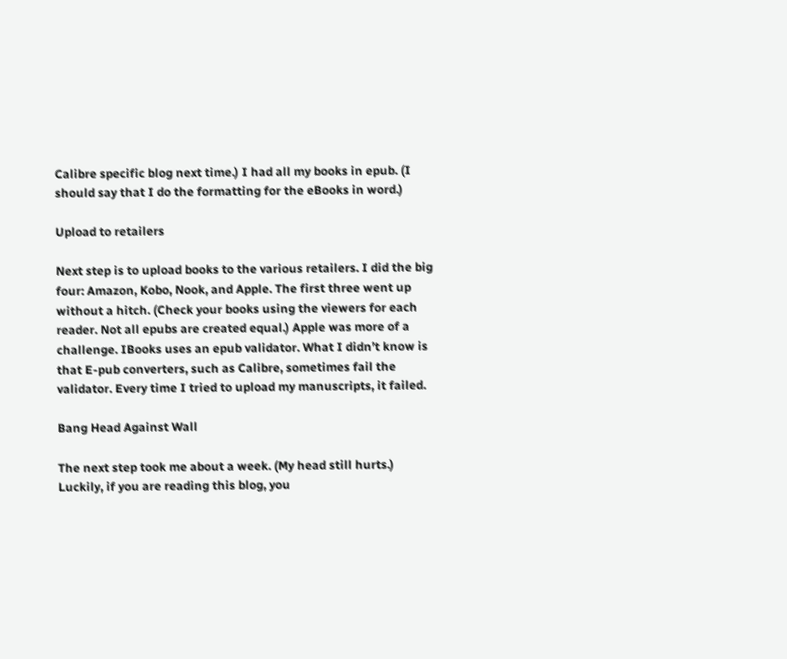Calibre specific blog next time.) I had all my books in epub. (I should say that I do the formatting for the eBooks in word.)

Upload to retailers

Next step is to upload books to the various retailers. I did the big four: Amazon, Kobo, Nook, and Apple. The first three went up without a hitch. (Check your books using the viewers for each reader. Not all epubs are created equal.) Apple was more of a challenge. IBooks uses an epub validator. What I didn’t know is that E-pub converters, such as Calibre, sometimes fail the validator. Every time I tried to upload my manuscripts, it failed.

Bang Head Against Wall

The next step took me about a week. (My head still hurts.) Luckily, if you are reading this blog, you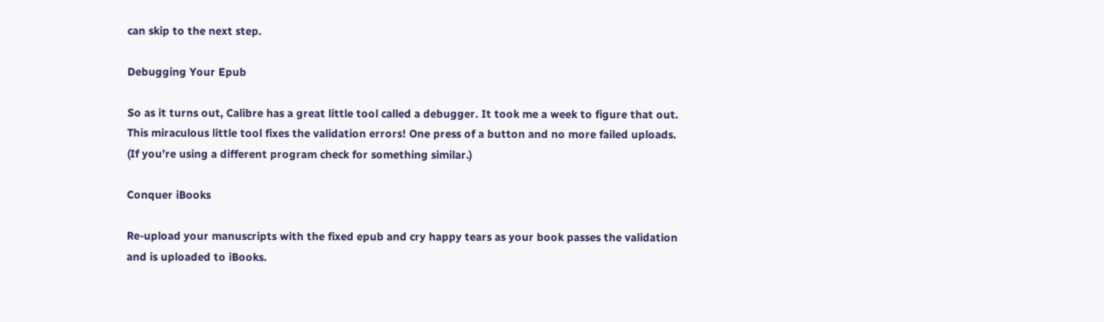can skip to the next step.

Debugging Your Epub

So as it turns out, Calibre has a great little tool called a debugger. It took me a week to figure that out. This miraculous little tool fixes the validation errors! One press of a button and no more failed uploads. (If you’re using a different program check for something similar.)

Conquer iBooks

Re-upload your manuscripts with the fixed epub and cry happy tears as your book passes the validation and is uploaded to iBooks.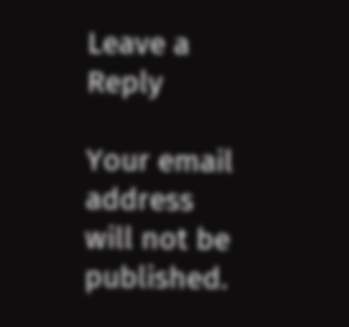Leave a Reply

Your email address will not be published.